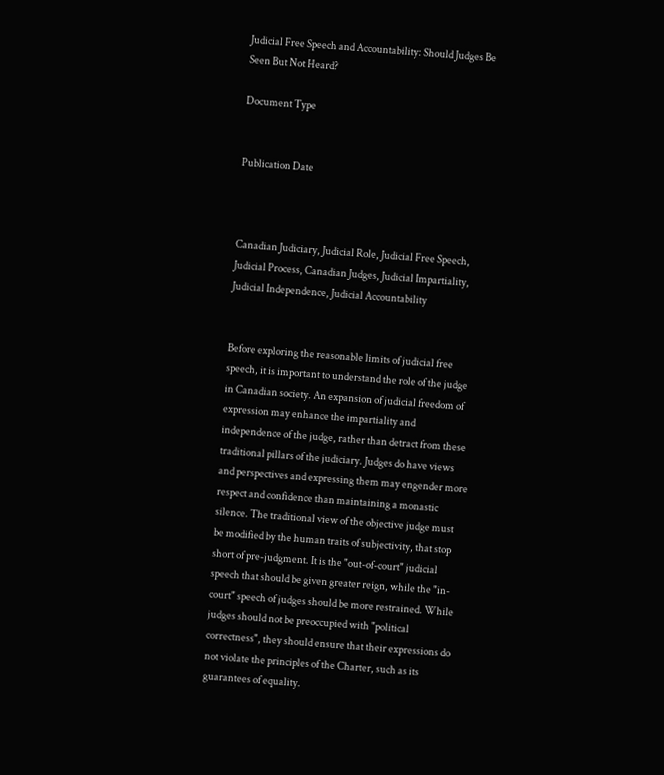Judicial Free Speech and Accountability: Should Judges Be Seen But Not Heard?

Document Type


Publication Date



Canadian Judiciary, Judicial Role, Judicial Free Speech, Judicial Process, Canadian Judges, Judicial Impartiality, Judicial Independence, Judicial Accountability


Before exploring the reasonable limits of judicial free speech, it is important to understand the role of the judge in Canadian society. An expansion of judicial freedom of expression may enhance the impartiality and independence of the judge, rather than detract from these traditional pillars of the judiciary. Judges do have views and perspectives and expressing them may engender more respect and confidence than maintaining a monastic silence. The traditional view of the objective judge must be modified by the human traits of subjectivity, that stop short of pre-judgment. It is the "out-of-court" judicial speech that should be given greater reign, while the "in-court" speech of judges should be more restrained. While judges should not be preoccupied with "political correctness", they should ensure that their expressions do not violate the principles of the Charter, such as its guarantees of equality.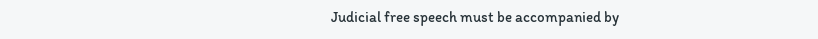Judicial free speech must be accompanied by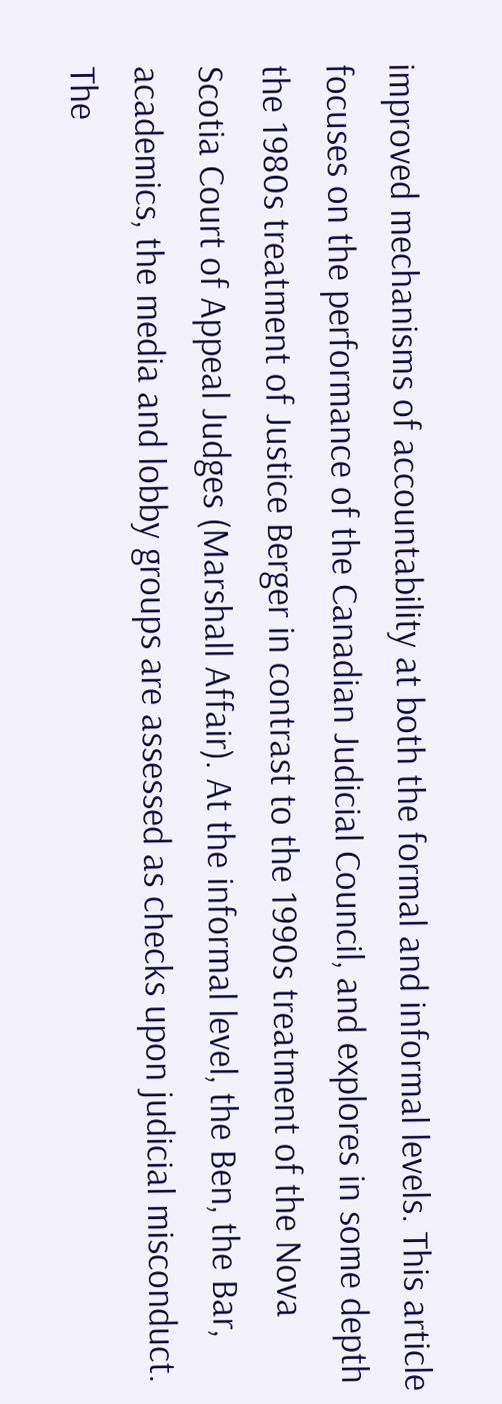improved mechanisms of accountability at both the formal and informal levels. This article focuses on the performance of the Canadian Judicial Council, and explores in some depth the 1980s treatment of Justice Berger in contrast to the 1990s treatment of the Nova Scotia Court of Appeal Judges (Marshall Affair). At the informal level, the Ben, the Bar, academics, the media and lobby groups are assessed as checks upon judicial misconduct. The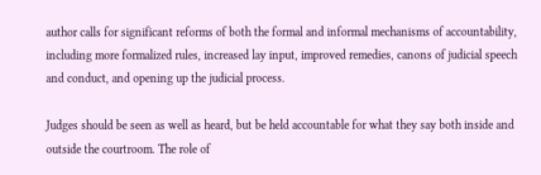author calls for significant reforms of both the formal and informal mechanisms of accountability, including more formalized rules, increased lay input, improved remedies, canons of judicial speech and conduct, and opening up the judicial process.

Judges should be seen as well as heard, but be held accountable for what they say both inside and outside the courtroom. The role of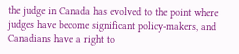the judge in Canada has evolved to the point where judges have become significant policy-makers, and Canadians have a right to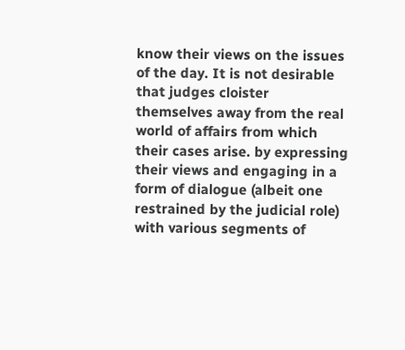know their views on the issues of the day. It is not desirable that judges cloister themselves away from the real world of affairs from which their cases arise. by expressing their views and engaging in a form of dialogue (albeit one restrained by the judicial role) with various segments of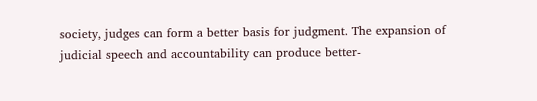society, judges can form a better basis for judgment. The expansion of judicial speech and accountability can produce better-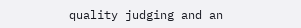quality judging and an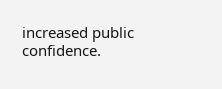increased public confidence.